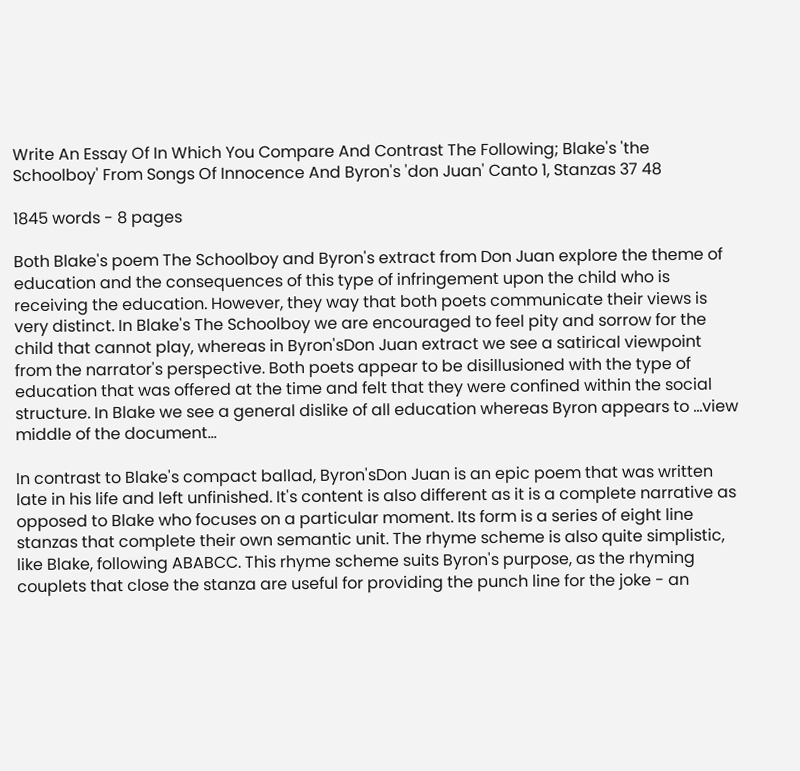Write An Essay Of In Which You Compare And Contrast The Following; Blake's 'the Schoolboy' From Songs Of Innocence And Byron's 'don Juan' Canto 1, Stanzas 37 48

1845 words - 8 pages

Both Blake's poem The Schoolboy and Byron's extract from Don Juan explore the theme of education and the consequences of this type of infringement upon the child who is receiving the education. However, they way that both poets communicate their views is very distinct. In Blake's The Schoolboy we are encouraged to feel pity and sorrow for the child that cannot play, whereas in Byron'sDon Juan extract we see a satirical viewpoint from the narrator's perspective. Both poets appear to be disillusioned with the type of education that was offered at the time and felt that they were confined within the social structure. In Blake we see a general dislike of all education whereas Byron appears to ...view middle of the document...

In contrast to Blake's compact ballad, Byron'sDon Juan is an epic poem that was written late in his life and left unfinished. It's content is also different as it is a complete narrative as opposed to Blake who focuses on a particular moment. Its form is a series of eight line stanzas that complete their own semantic unit. The rhyme scheme is also quite simplistic, like Blake, following ABABCC. This rhyme scheme suits Byron's purpose, as the rhyming couplets that close the stanza are useful for providing the punch line for the joke - an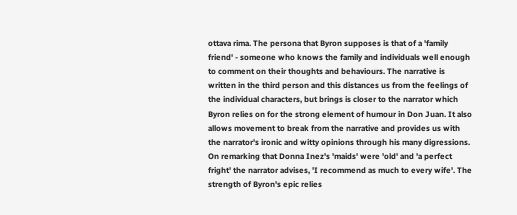ottava rima. The persona that Byron supposes is that of a 'family friend' - someone who knows the family and individuals well enough to comment on their thoughts and behaviours. The narrative is written in the third person and this distances us from the feelings of the individual characters, but brings is closer to the narrator which Byron relies on for the strong element of humour in Don Juan. It also allows movement to break from the narrative and provides us with the narrator's ironic and witty opinions through his many digressions. On remarking that Donna Inez's 'maids' were 'old' and 'a perfect fright' the narrator advises, 'I recommend as much to every wife'. The strength of Byron's epic relies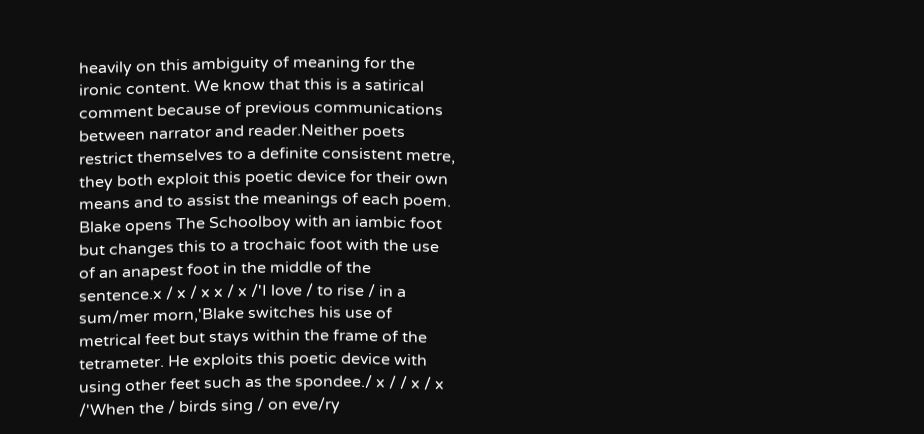heavily on this ambiguity of meaning for the ironic content. We know that this is a satirical comment because of previous communications between narrator and reader.Neither poets restrict themselves to a definite consistent metre, they both exploit this poetic device for their own means and to assist the meanings of each poem. Blake opens The Schoolboy with an iambic foot but changes this to a trochaic foot with the use of an anapest foot in the middle of the sentence.x / x / x x / x /'I love / to rise / in a sum/mer morn,'Blake switches his use of metrical feet but stays within the frame of the tetrameter. He exploits this poetic device with using other feet such as the spondee./ x / / x / x /'When the / birds sing / on eve/ry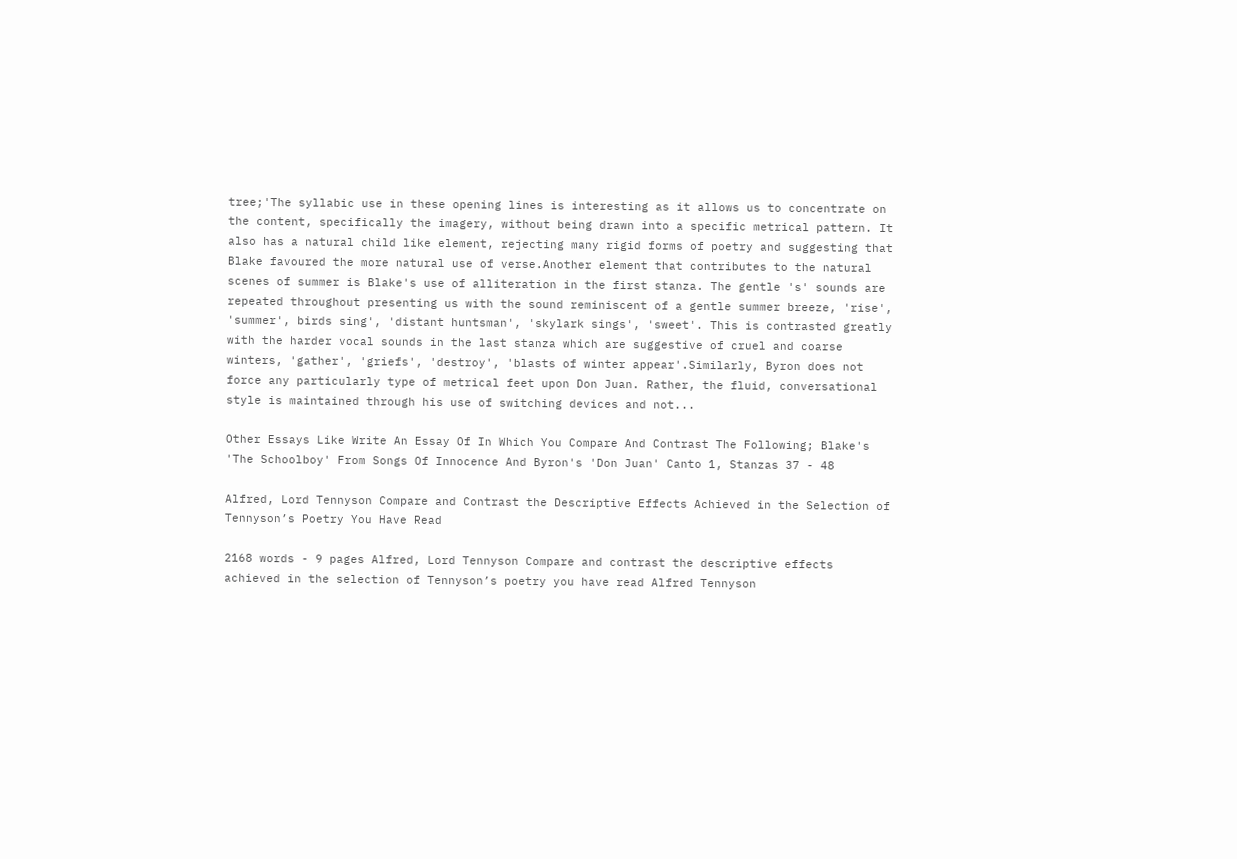tree;'The syllabic use in these opening lines is interesting as it allows us to concentrate on the content, specifically the imagery, without being drawn into a specific metrical pattern. It also has a natural child like element, rejecting many rigid forms of poetry and suggesting that Blake favoured the more natural use of verse.Another element that contributes to the natural scenes of summer is Blake's use of alliteration in the first stanza. The gentle 's' sounds are repeated throughout presenting us with the sound reminiscent of a gentle summer breeze, 'rise', 'summer', birds sing', 'distant huntsman', 'skylark sings', 'sweet'. This is contrasted greatly with the harder vocal sounds in the last stanza which are suggestive of cruel and coarse winters, 'gather', 'griefs', 'destroy', 'blasts of winter appear'.Similarly, Byron does not force any particularly type of metrical feet upon Don Juan. Rather, the fluid, conversational style is maintained through his use of switching devices and not...

Other Essays Like Write An Essay Of In Which You Compare And Contrast The Following; Blake's 'The Schoolboy' From Songs Of Innocence And Byron's 'Don Juan' Canto 1, Stanzas 37 - 48

Alfred, Lord Tennyson Compare and Contrast the Descriptive Effects Achieved in the Selection of Tennyson’s Poetry You Have Read

2168 words - 9 pages Alfred, Lord Tennyson Compare and contrast the descriptive effects achieved in the selection of Tennyson’s poetry you have read Alfred Tennyson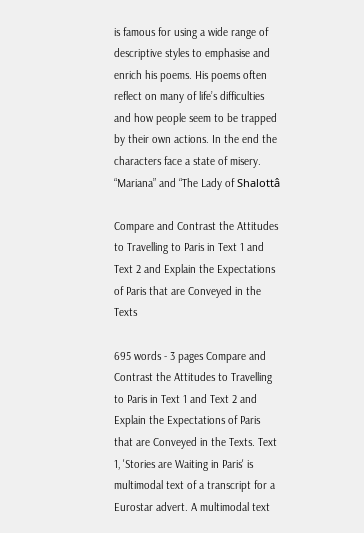is famous for using a wide range of descriptive styles to emphasise and enrich his poems. His poems often reflect on many of life’s difficulties and how people seem to be trapped by their own actions. In the end the characters face a state of misery. “Mariana” and “The Lady of Shalottâ

Compare and Contrast the Attitudes to Travelling to Paris in Text 1 and Text 2 and Explain the Expectations of Paris that are Conveyed in the Texts

695 words - 3 pages Compare and Contrast the Attitudes to Travelling to Paris in Text 1 and Text 2 and Explain the Expectations of Paris that are Conveyed in the Texts. Text 1, 'Stories are Waiting in Paris' is multimodal text of a transcript for a Eurostar advert. A multimodal text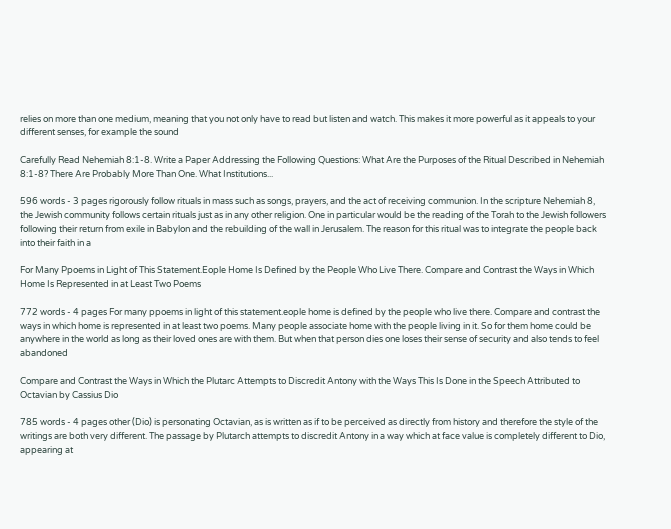relies on more than one medium, meaning that you not only have to read but listen and watch. This makes it more powerful as it appeals to your different senses, for example the sound

Carefully Read Nehemiah 8:1-8. Write a Paper Addressing the Following Questions: What Are the Purposes of the Ritual Described in Nehemiah 8:1-8? There Are Probably More Than One. What Institutions...

596 words - 3 pages rigorously follow rituals in mass such as songs, prayers, and the act of receiving communion. In the scripture Nehemiah 8, the Jewish community follows certain rituals just as in any other religion. One in particular would be the reading of the Torah to the Jewish followers following their return from exile in Babylon and the rebuilding of the wall in Jerusalem. The reason for this ritual was to integrate the people back into their faith in a

For Many Ppoems in Light of This Statement.Eople Home Is Defined by the People Who Live There. Compare and Contrast the Ways in Which Home Is Represented in at Least Two Poems

772 words - 4 pages For many ppoems in light of this statement.eople home is defined by the people who live there. Compare and contrast the ways in which home is represented in at least two poems. Many people associate home with the people living in it. So for them home could be anywhere in the world as long as their loved ones are with them. But when that person dies one loses their sense of security and also tends to feel abandoned

Compare and Contrast the Ways in Which the Plutarc Attempts to Discredit Antony with the Ways This Is Done in the Speech Attributed to Octavian by Cassius Dio

785 words - 4 pages other (Dio) is personating Octavian, as is written as if to be perceived as directly from history and therefore the style of the writings are both very different. The passage by Plutarch attempts to discredit Antony in a way which at face value is completely different to Dio, appearing at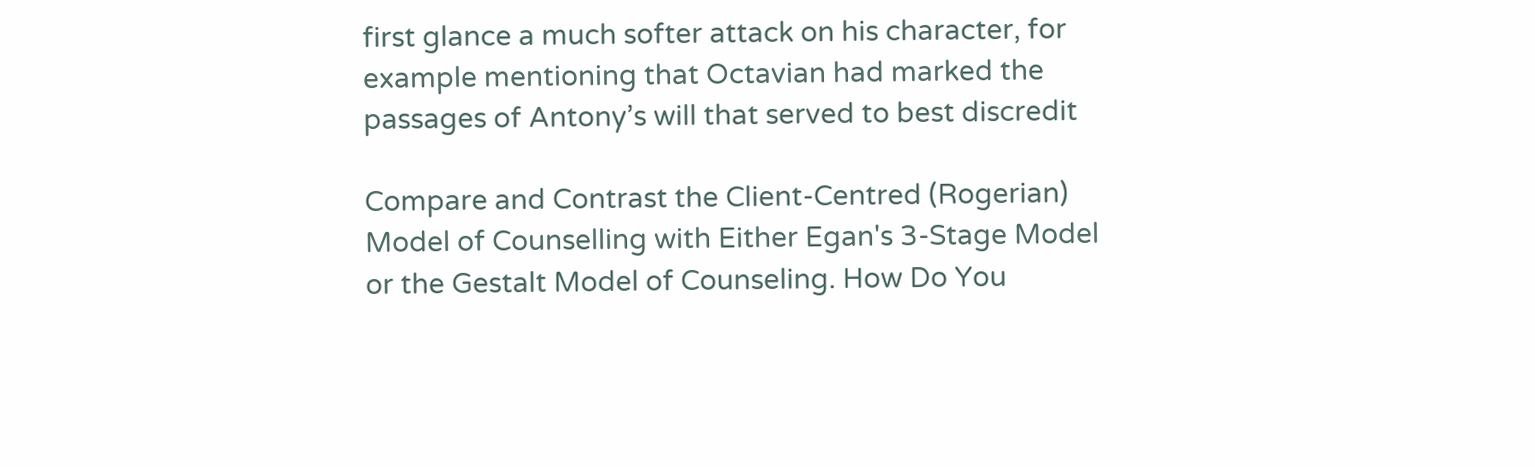first glance a much softer attack on his character, for example mentioning that Octavian had marked the passages of Antony’s will that served to best discredit

Compare and Contrast the Client-Centred (Rogerian) Model of Counselling with Either Egan's 3-Stage Model or the Gestalt Model of Counseling. How Do You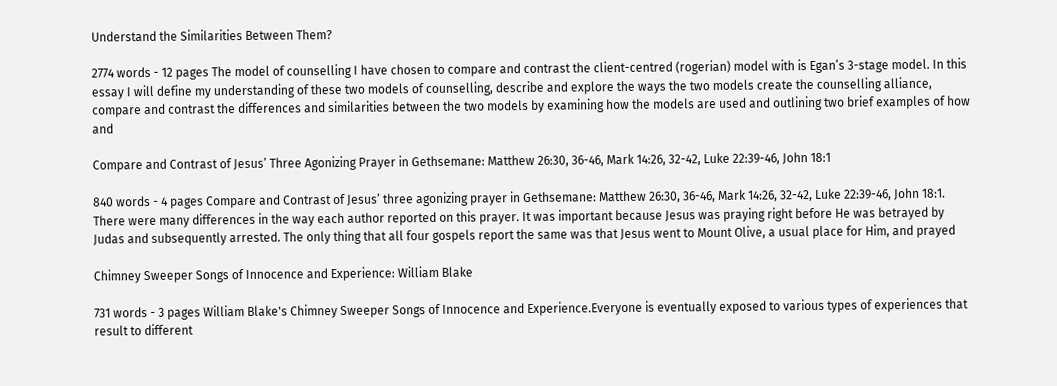Understand the Similarities Between Them?

2774 words - 12 pages The model of counselling I have chosen to compare and contrast the client-centred (rogerian) model with is Egan’s 3-stage model. In this essay I will define my understanding of these two models of counselling, describe and explore the ways the two models create the counselling alliance, compare and contrast the differences and similarities between the two models by examining how the models are used and outlining two brief examples of how and

Compare and Contrast of Jesus’ Three Agonizing Prayer in Gethsemane: Matthew 26:30, 36-46, Mark 14:26, 32-42, Luke 22:39-46, John 18:1

840 words - 4 pages Compare and Contrast of Jesus’ three agonizing prayer in Gethsemane: Matthew 26:30, 36-46, Mark 14:26, 32-42, Luke 22:39-46, John 18:1. There were many differences in the way each author reported on this prayer. It was important because Jesus was praying right before He was betrayed by Judas and subsequently arrested. The only thing that all four gospels report the same was that Jesus went to Mount Olive, a usual place for Him, and prayed

Chimney Sweeper Songs of Innocence and Experience: William Blake

731 words - 3 pages William Blake's Chimney Sweeper Songs of Innocence and Experience.Everyone is eventually exposed to various types of experiences that result to different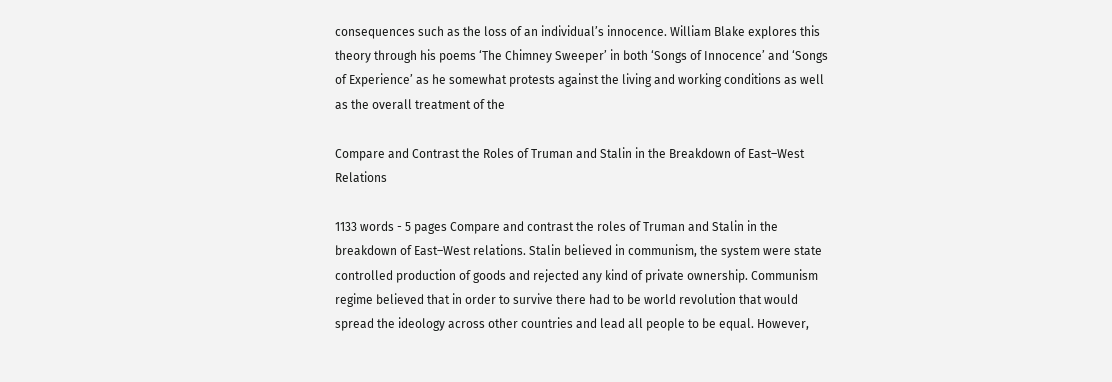consequences such as the loss of an individual’s innocence. William Blake explores this theory through his poems ‘The Chimney Sweeper’ in both ‘Songs of Innocence’ and ‘Songs of Experience’ as he somewhat protests against the living and working conditions as well as the overall treatment of the

Compare and Contrast the Roles of Truman and Stalin in the Breakdown of East–West Relations

1133 words - 5 pages Compare and contrast the roles of Truman and Stalin in the breakdown of East–West relations. Stalin believed in communism, the system were state controlled production of goods and rejected any kind of private ownership. Communism regime believed that in order to survive there had to be world revolution that would spread the ideology across other countries and lead all people to be equal. However,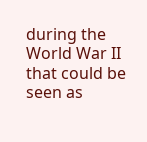during the World War II that could be seen as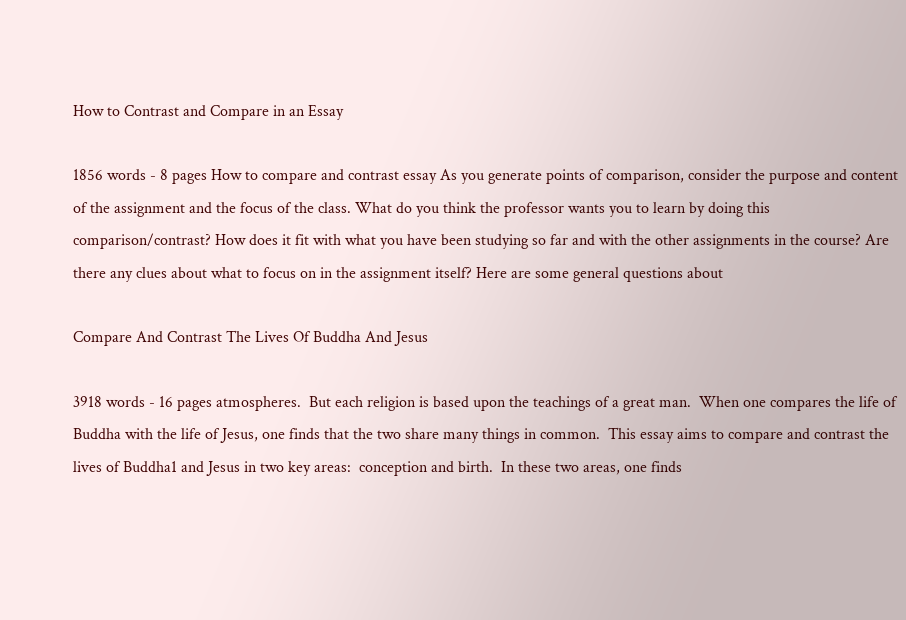How to Contrast and Compare in an Essay

1856 words - 8 pages How to compare and contrast essay As you generate points of comparison, consider the purpose and content of the assignment and the focus of the class. What do you think the professor wants you to learn by doing this comparison/contrast? How does it fit with what you have been studying so far and with the other assignments in the course? Are there any clues about what to focus on in the assignment itself? Here are some general questions about

Compare And Contrast The Lives Of Buddha And Jesus

3918 words - 16 pages atmospheres.  But each religion is based upon the teachings of a great man.  When one compares the life of Buddha with the life of Jesus, one finds that the two share many things in common.  This essay aims to compare and contrast the lives of Buddha1 and Jesus in two key areas:  conception and birth.  In these two areas, one finds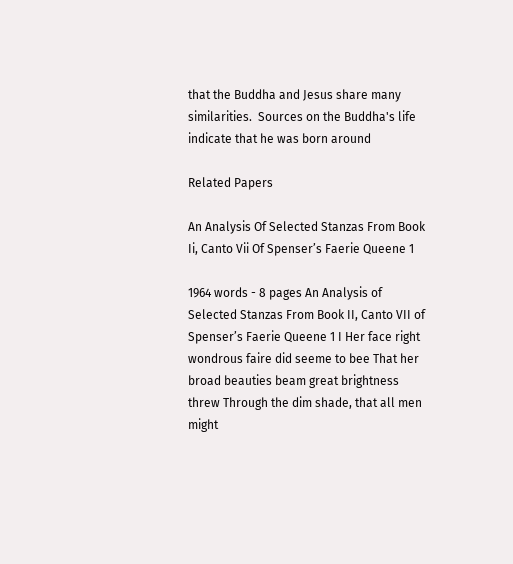that the Buddha and Jesus share many similarities.  Sources on the Buddha's life indicate that he was born around

Related Papers

An Analysis Of Selected Stanzas From Book Ii, Canto Vii Of Spenser’s Faerie Queene 1

1964 words - 8 pages An Analysis of Selected Stanzas From Book II, Canto VII of Spenser’s Faerie Queene 1 I Her face right wondrous faire did seeme to bee That her broad beauties beam great brightness threw Through the dim shade, that all men might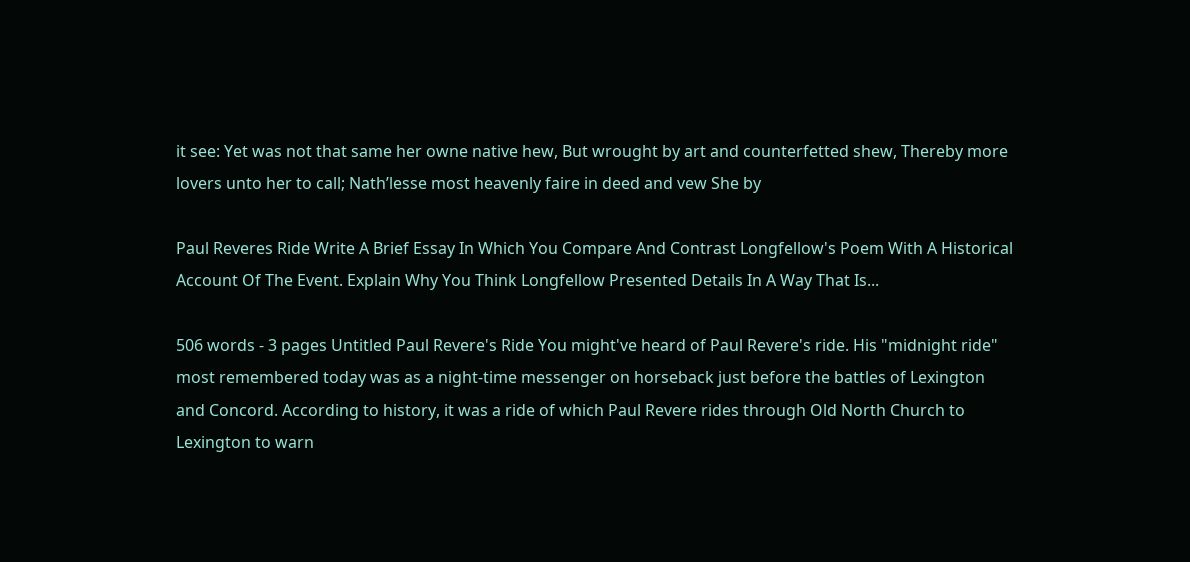it see: Yet was not that same her owne native hew, But wrought by art and counterfetted shew, Thereby more lovers unto her to call; Nath’lesse most heavenly faire in deed and vew She by

Paul Reveres Ride Write A Brief Essay In Which You Compare And Contrast Longfellow's Poem With A Historical Account Of The Event. Explain Why You Think Longfellow Presented Details In A Way That Is...

506 words - 3 pages Untitled Paul Revere's Ride You might've heard of Paul Revere's ride. His "midnight ride" most remembered today was as a night-time messenger on horseback just before the battles of Lexington and Concord. According to history, it was a ride of which Paul Revere rides through Old North Church to Lexington to warn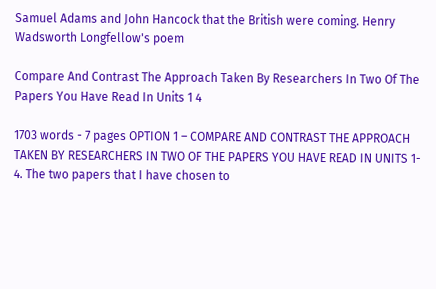Samuel Adams and John Hancock that the British were coming. Henry Wadsworth Longfellow's poem

Compare And Contrast The Approach Taken By Researchers In Two Of The Papers You Have Read In Units 1 4

1703 words - 7 pages OPTION 1 – COMPARE AND CONTRAST THE APPROACH TAKEN BY RESEARCHERS IN TWO OF THE PAPERS YOU HAVE READ IN UNITS 1- 4. The two papers that I have chosen to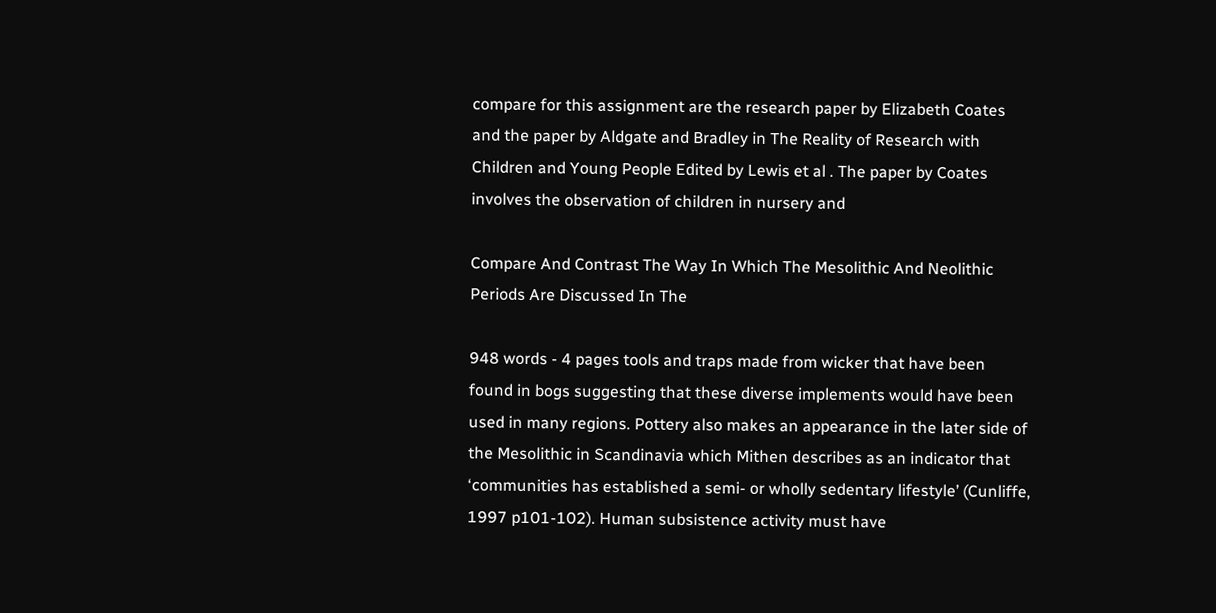compare for this assignment are the research paper by Elizabeth Coates and the paper by Aldgate and Bradley in The Reality of Research with Children and Young People Edited by Lewis et al . The paper by Coates involves the observation of children in nursery and

Compare And Contrast The Way In Which The Mesolithic And Neolithic Periods Are Discussed In The

948 words - 4 pages tools and traps made from wicker that have been found in bogs suggesting that these diverse implements would have been used in many regions. Pottery also makes an appearance in the later side of the Mesolithic in Scandinavia which Mithen describes as an indicator that ‘communities has established a semi- or wholly sedentary lifestyle’ (Cunliffe, 1997 p101-102). Human subsistence activity must have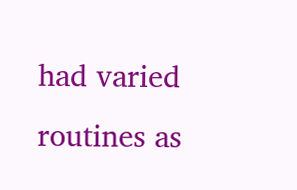had varied routines as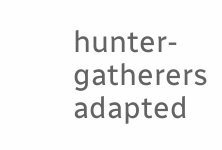hunter-gatherers adapted